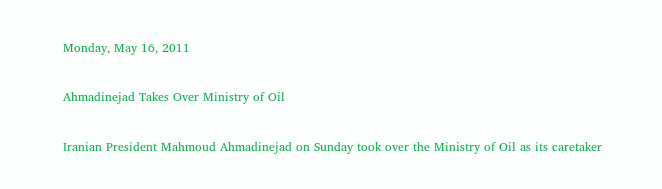Monday, May 16, 2011

Ahmadinejad Takes Over Ministry of Oil

Iranian President Mahmoud Ahmadinejad on Sunday took over the Ministry of Oil as its caretaker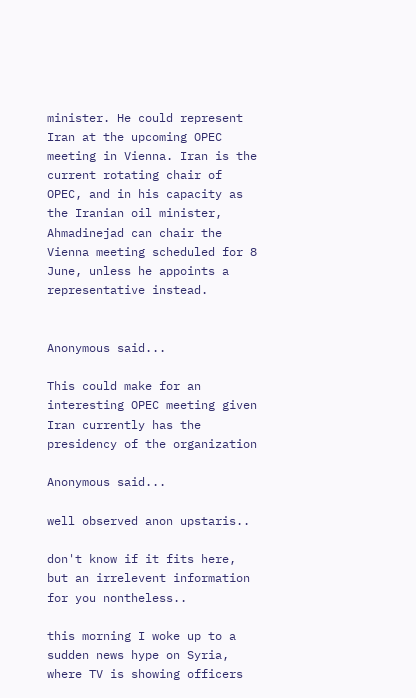minister. He could represent Iran at the upcoming OPEC meeting in Vienna. Iran is the current rotating chair of OPEC, and in his capacity as the Iranian oil minister, Ahmadinejad can chair the Vienna meeting scheduled for 8 June, unless he appoints a representative instead.


Anonymous said...

This could make for an interesting OPEC meeting given Iran currently has the presidency of the organization

Anonymous said...

well observed anon upstaris..

don't know if it fits here, but an irrelevent information for you nontheless..

this morning I woke up to a sudden news hype on Syria, where TV is showing officers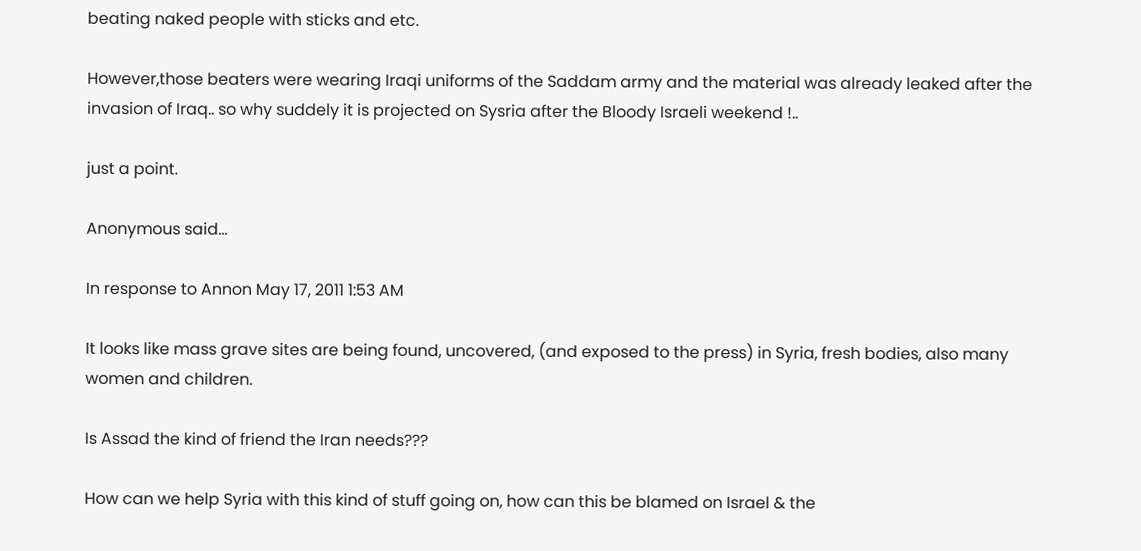beating naked people with sticks and etc.

However,those beaters were wearing Iraqi uniforms of the Saddam army and the material was already leaked after the invasion of Iraq.. so why suddely it is projected on Sysria after the Bloody Israeli weekend !..

just a point.

Anonymous said...

In response to Annon May 17, 2011 1:53 AM

It looks like mass grave sites are being found, uncovered, (and exposed to the press) in Syria, fresh bodies, also many women and children.

Is Assad the kind of friend the Iran needs???

How can we help Syria with this kind of stuff going on, how can this be blamed on Israel & the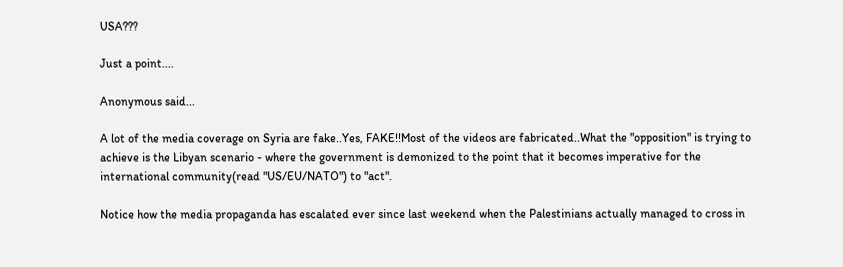USA???

Just a point....

Anonymous said...

A lot of the media coverage on Syria are fake..Yes, FAKE!!Most of the videos are fabricated..What the "opposition" is trying to achieve is the Libyan scenario - where the government is demonized to the point that it becomes imperative for the international community(read "US/EU/NATO") to "act".

Notice how the media propaganda has escalated ever since last weekend when the Palestinians actually managed to cross in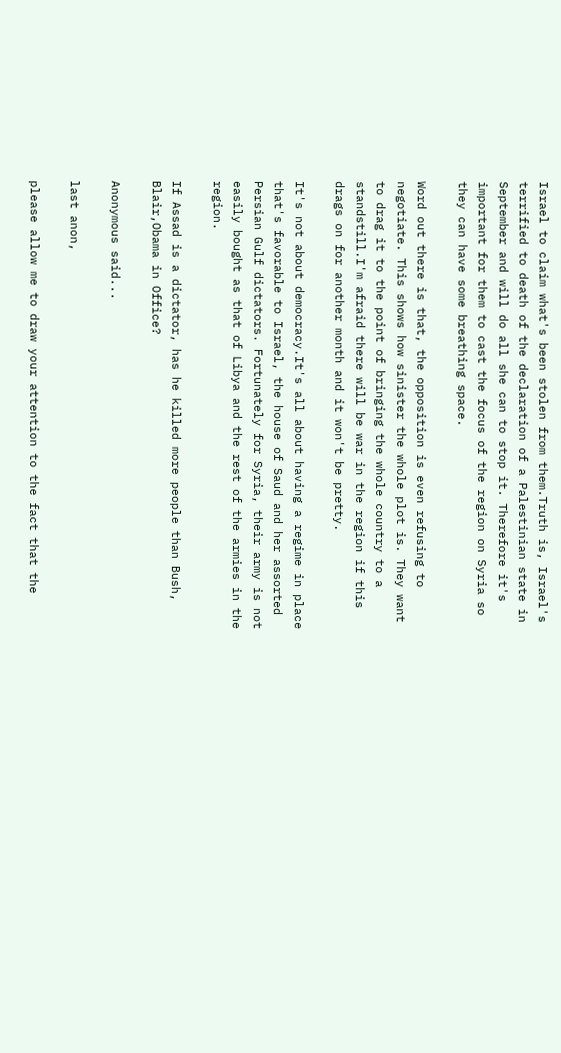Israel to claim what's been stolen from them.Truth is, Israel's terrified to death of the declaration of a Palestinian state in September and will do all she can to stop it. Therefore it's important for them to cast the focus of the region on Syria so they can have some breathing space.

Word out there is that, the opposition is even refusing to negotiate. This shows how sinister the whole plot is. They want to drag it to the point of bringing the whole country to a standstill.I'm afraid there will be war in the region if this drags on for another month and it won't be pretty.

It's not about democracy.It's all about having a regime in place that's favorable to Israel, the house of Saud and her assorted Persian Gulf dictators. Fortunately for Syria, their army is not easily bought as that of Libya and the rest of the armies in the region.

If Assad is a dictator, has he killed more people than Bush, Blair,Obama in Office?

Anonymous said...

last anon,

please allow me to draw your attention to the fact that the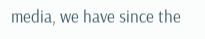media, we have since the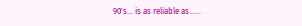90's... is as reliable as......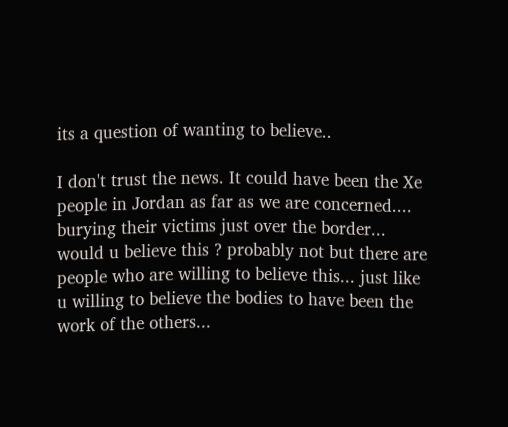its a question of wanting to believe..

I don't trust the news. It could have been the Xe people in Jordan as far as we are concerned.... burying their victims just over the border... would u believe this ? probably not but there are people who are willing to believe this... just like u willing to believe the bodies to have been the work of the others...